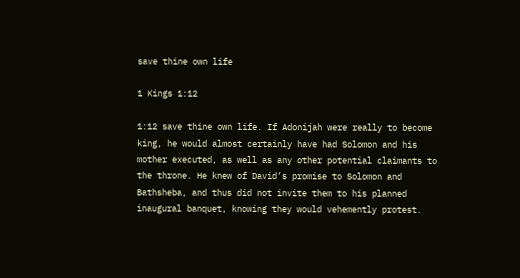save thine own life

1 Kings 1:12

1:12 save thine own life. If Adonijah were really to become king, he would almost certainly have had Solomon and his mother executed, as well as any other potential claimants to the throne. He knew of David’s promise to Solomon and Bathsheba, and thus did not invite them to his planned inaugural banquet, knowing they would vehemently protest.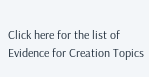Click here for the list of Evidence for Creation Topics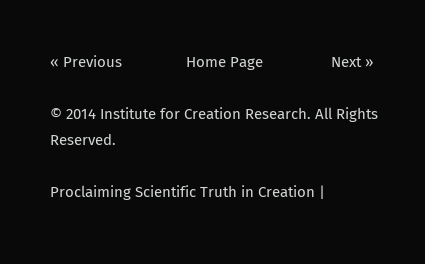« Previous                Home Page                 Next »

© 2014 Institute for Creation Research. All Rights Reserved.

Proclaiming Scientific Truth in Creation |